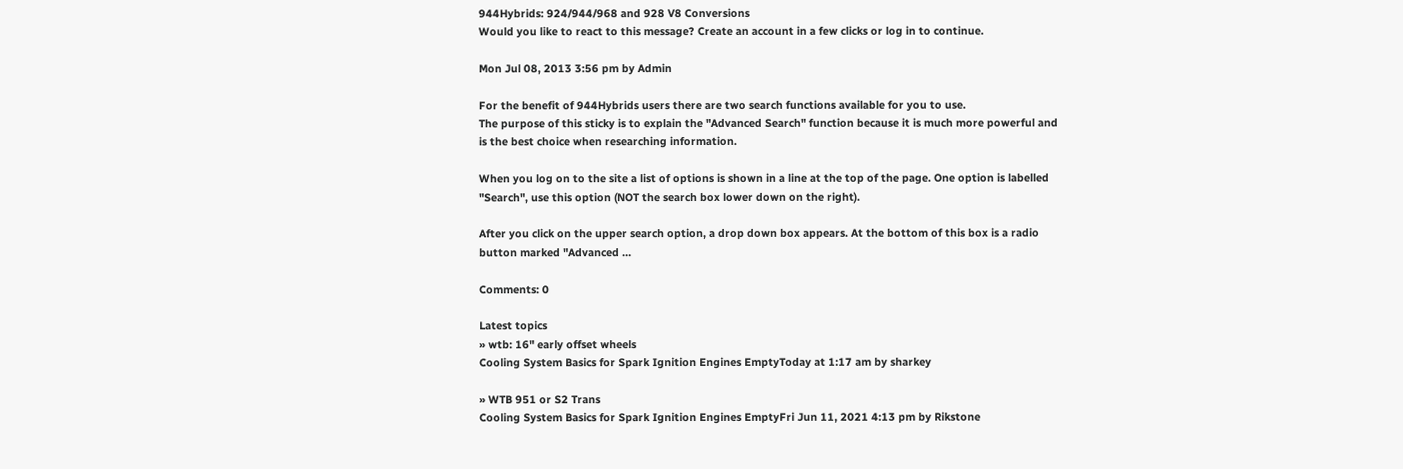944Hybrids: 924/944/968 and 928 V8 Conversions
Would you like to react to this message? Create an account in a few clicks or log in to continue.

Mon Jul 08, 2013 3:56 pm by Admin

For the benefit of 944Hybrids users there are two search functions available for you to use.
The purpose of this sticky is to explain the "Advanced Search" function because it is much more powerful and is the best choice when researching information.

When you log on to the site a list of options is shown in a line at the top of the page. One option is labelled "Search", use this option (NOT the search box lower down on the right).

After you click on the upper search option, a drop down box appears. At the bottom of this box is a radio button marked "Advanced …

Comments: 0

Latest topics
» wtb: 16" early offset wheels
Cooling System Basics for Spark Ignition Engines EmptyToday at 1:17 am by sharkey

» WTB 951 or S2 Trans
Cooling System Basics for Spark Ignition Engines EmptyFri Jun 11, 2021 4:13 pm by Rikstone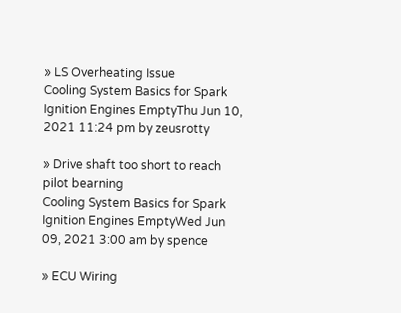» LS Overheating Issue
Cooling System Basics for Spark Ignition Engines EmptyThu Jun 10, 2021 11:24 pm by zeusrotty

» Drive shaft too short to reach pilot bearning
Cooling System Basics for Spark Ignition Engines EmptyWed Jun 09, 2021 3:00 am by spence

» ECU Wiring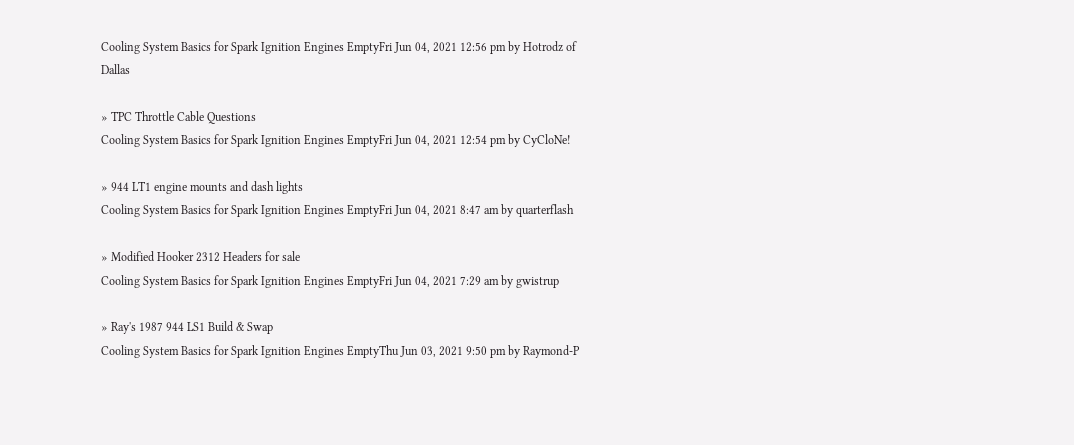Cooling System Basics for Spark Ignition Engines EmptyFri Jun 04, 2021 12:56 pm by Hotrodz of Dallas

» TPC Throttle Cable Questions
Cooling System Basics for Spark Ignition Engines EmptyFri Jun 04, 2021 12:54 pm by CyCloNe!

» 944 LT1 engine mounts and dash lights
Cooling System Basics for Spark Ignition Engines EmptyFri Jun 04, 2021 8:47 am by quarterflash

» Modified Hooker 2312 Headers for sale
Cooling System Basics for Spark Ignition Engines EmptyFri Jun 04, 2021 7:29 am by gwistrup

» Ray's 1987 944 LS1 Build & Swap
Cooling System Basics for Spark Ignition Engines EmptyThu Jun 03, 2021 9:50 pm by Raymond-P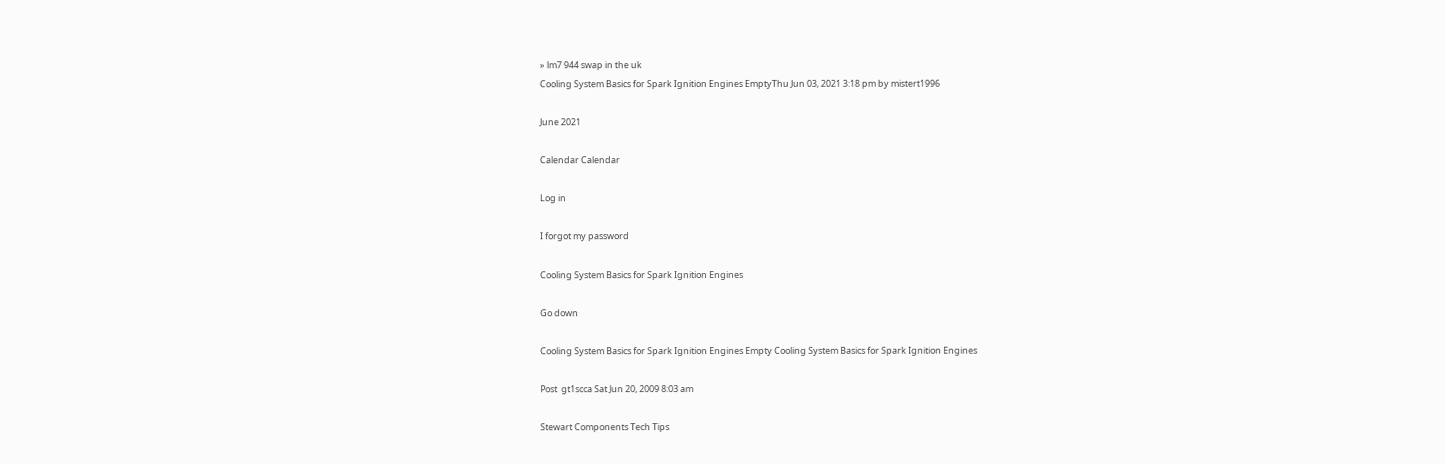» lm7 944 swap in the uk
Cooling System Basics for Spark Ignition Engines EmptyThu Jun 03, 2021 3:18 pm by mistert1996

June 2021

Calendar Calendar

Log in

I forgot my password

Cooling System Basics for Spark Ignition Engines

Go down

Cooling System Basics for Spark Ignition Engines Empty Cooling System Basics for Spark Ignition Engines

Post  gt1scca Sat Jun 20, 2009 8:03 am

Stewart Components Tech Tips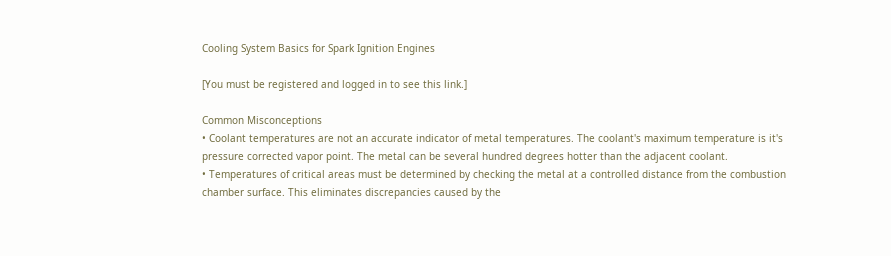Cooling System Basics for Spark Ignition Engines

[You must be registered and logged in to see this link.]

Common Misconceptions
• Coolant temperatures are not an accurate indicator of metal temperatures. The coolant's maximum temperature is it's pressure corrected vapor point. The metal can be several hundred degrees hotter than the adjacent coolant.
• Temperatures of critical areas must be determined by checking the metal at a controlled distance from the combustion chamber surface. This eliminates discrepancies caused by the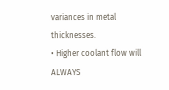variances in metal thicknesses.
• Higher coolant flow will ALWAYS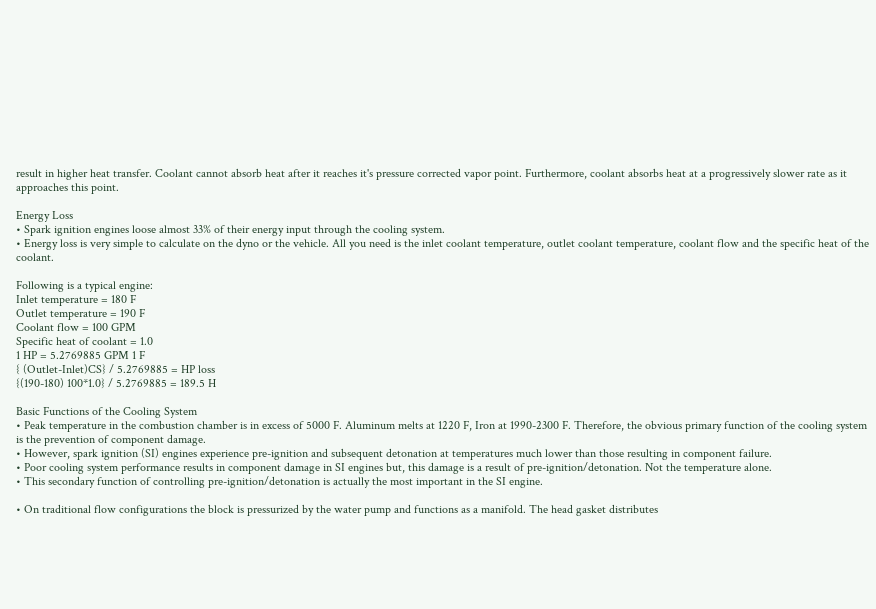result in higher heat transfer. Coolant cannot absorb heat after it reaches it's pressure corrected vapor point. Furthermore, coolant absorbs heat at a progressively slower rate as it approaches this point.

Energy Loss
• Spark ignition engines loose almost 33% of their energy input through the cooling system.
• Energy loss is very simple to calculate on the dyno or the vehicle. All you need is the inlet coolant temperature, outlet coolant temperature, coolant flow and the specific heat of the coolant.

Following is a typical engine:
Inlet temperature = 180 F
Outlet temperature = 190 F
Coolant flow = 100 GPM
Specific heat of coolant = 1.0
1 HP = 5.2769885 GPM 1 F
{ (Outlet-Inlet)CS} / 5.2769885 = HP loss
{(190-180) 100*1.0} / 5.2769885 = 189.5 H

Basic Functions of the Cooling System
• Peak temperature in the combustion chamber is in excess of 5000 F. Aluminum melts at 1220 F, Iron at 1990-2300 F. Therefore, the obvious primary function of the cooling system is the prevention of component damage.
• However, spark ignition (SI) engines experience pre-ignition and subsequent detonation at temperatures much lower than those resulting in component failure.
• Poor cooling system performance results in component damage in SI engines but, this damage is a result of pre-ignition/detonation. Not the temperature alone.
• This secondary function of controlling pre-ignition/detonation is actually the most important in the SI engine.

• On traditional flow configurations the block is pressurized by the water pump and functions as a manifold. The head gasket distributes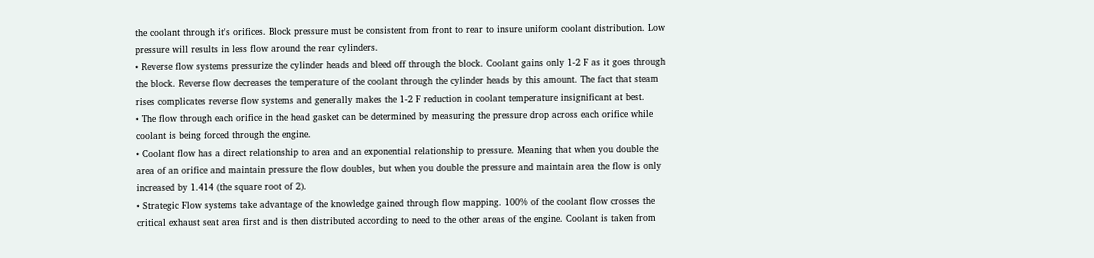the coolant through it's orifices. Block pressure must be consistent from front to rear to insure uniform coolant distribution. Low pressure will results in less flow around the rear cylinders.
• Reverse flow systems pressurize the cylinder heads and bleed off through the block. Coolant gains only 1-2 F as it goes through the block. Reverse flow decreases the temperature of the coolant through the cylinder heads by this amount. The fact that steam rises complicates reverse flow systems and generally makes the 1-2 F reduction in coolant temperature insignificant at best.
• The flow through each orifice in the head gasket can be determined by measuring the pressure drop across each orifice while coolant is being forced through the engine.
• Coolant flow has a direct relationship to area and an exponential relationship to pressure. Meaning that when you double the area of an orifice and maintain pressure the flow doubles, but when you double the pressure and maintain area the flow is only increased by 1.414 (the square root of 2).
• Strategic Flow systems take advantage of the knowledge gained through flow mapping. 100% of the coolant flow crosses the critical exhaust seat area first and is then distributed according to need to the other areas of the engine. Coolant is taken from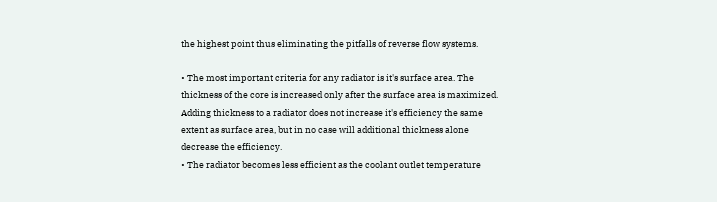the highest point thus eliminating the pitfalls of reverse flow systems.

• The most important criteria for any radiator is it's surface area. The thickness of the core is increased only after the surface area is maximized. Adding thickness to a radiator does not increase it's efficiency the same extent as surface area, but in no case will additional thickness alone decrease the efficiency.
• The radiator becomes less efficient as the coolant outlet temperature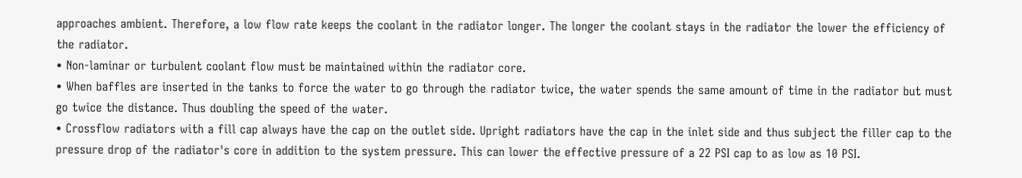approaches ambient. Therefore, a low flow rate keeps the coolant in the radiator longer. The longer the coolant stays in the radiator the lower the efficiency of the radiator.
• Non-laminar or turbulent coolant flow must be maintained within the radiator core.
• When baffles are inserted in the tanks to force the water to go through the radiator twice, the water spends the same amount of time in the radiator but must go twice the distance. Thus doubling the speed of the water.
• Crossflow radiators with a fill cap always have the cap on the outlet side. Upright radiators have the cap in the inlet side and thus subject the filler cap to the pressure drop of the radiator's core in addition to the system pressure. This can lower the effective pressure of a 22 PSI cap to as low as 10 PSI.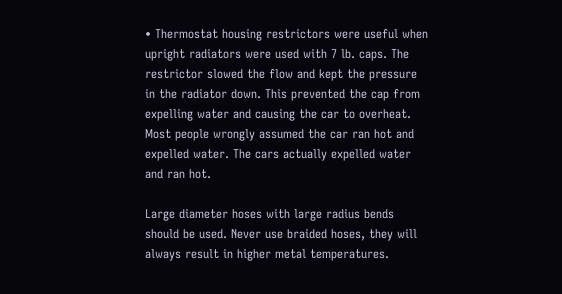• Thermostat housing restrictors were useful when upright radiators were used with 7 lb. caps. The restrictor slowed the flow and kept the pressure in the radiator down. This prevented the cap from expelling water and causing the car to overheat. Most people wrongly assumed the car ran hot and expelled water. The cars actually expelled water and ran hot.

Large diameter hoses with large radius bends should be used. Never use braided hoses, they will always result in higher metal temperatures.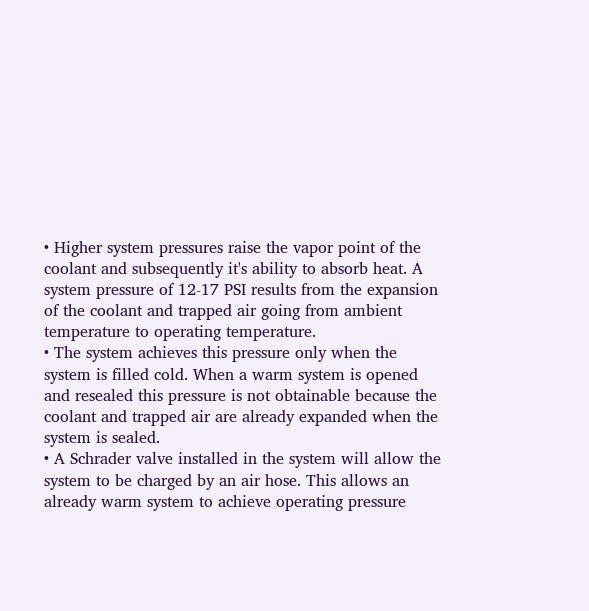• Higher system pressures raise the vapor point of the coolant and subsequently it's ability to absorb heat. A system pressure of 12-17 PSI results from the expansion of the coolant and trapped air going from ambient temperature to operating temperature.
• The system achieves this pressure only when the system is filled cold. When a warm system is opened and resealed this pressure is not obtainable because the coolant and trapped air are already expanded when the system is sealed.
• A Schrader valve installed in the system will allow the system to be charged by an air hose. This allows an already warm system to achieve operating pressure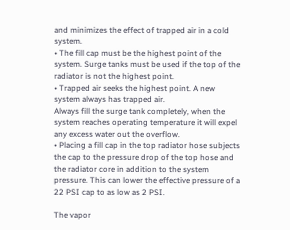and minimizes the effect of trapped air in a cold system.
• The fill cap must be the highest point of the system. Surge tanks must be used if the top of the radiator is not the highest point.
• Trapped air seeks the highest point. A new system always has trapped air.
Always fill the surge tank completely, when the system reaches operating temperature it will expel any excess water out the overflow.
• Placing a fill cap in the top radiator hose subjects the cap to the pressure drop of the top hose and the radiator core in addition to the system pressure. This can lower the effective pressure of a 22 PSI cap to as low as 2 PSI.

The vapor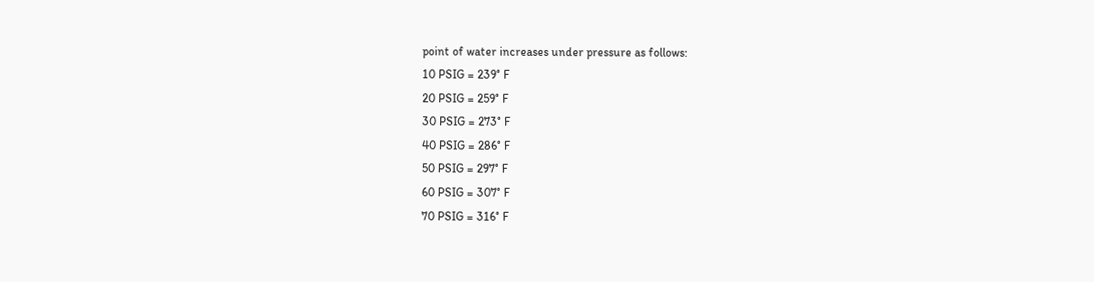point of water increases under pressure as follows:
10 PSIG = 239° F
20 PSIG = 259° F
30 PSIG = 273° F
40 PSIG = 286° F
50 PSIG = 297° F
60 PSIG = 307° F
70 PSIG = 316° F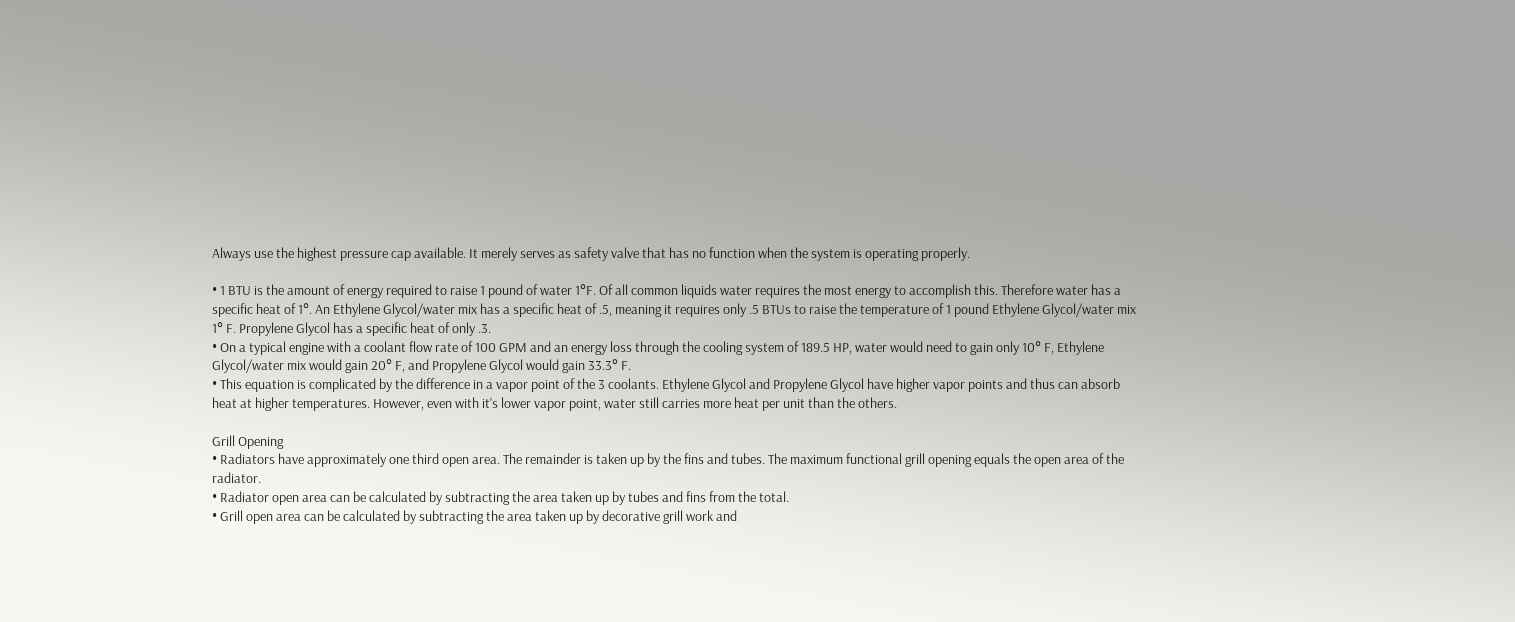Always use the highest pressure cap available. It merely serves as safety valve that has no function when the system is operating properly.

• 1 BTU is the amount of energy required to raise 1 pound of water 1°F. Of all common liquids water requires the most energy to accomplish this. Therefore water has a specific heat of 1°. An Ethylene Glycol/water mix has a specific heat of .5, meaning it requires only .5 BTUs to raise the temperature of 1 pound Ethylene Glycol/water mix 1° F. Propylene Glycol has a specific heat of only .3.
• On a typical engine with a coolant flow rate of 100 GPM and an energy loss through the cooling system of 189.5 HP, water would need to gain only 10° F, Ethylene Glycol/water mix would gain 20° F, and Propylene Glycol would gain 33.3° F.
• This equation is complicated by the difference in a vapor point of the 3 coolants. Ethylene Glycol and Propylene Glycol have higher vapor points and thus can absorb heat at higher temperatures. However, even with it's lower vapor point, water still carries more heat per unit than the others.

Grill Opening
• Radiators have approximately one third open area. The remainder is taken up by the fins and tubes. The maximum functional grill opening equals the open area of the radiator.
• Radiator open area can be calculated by subtracting the area taken up by tubes and fins from the total.
• Grill open area can be calculated by subtracting the area taken up by decorative grill work and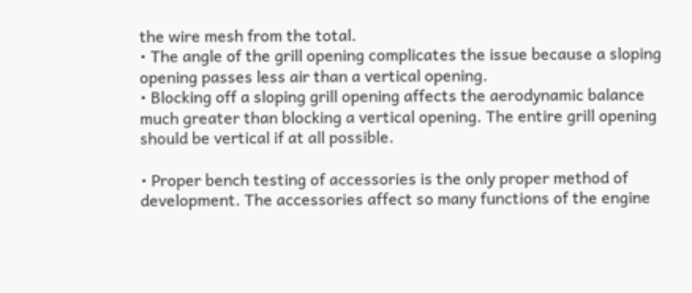the wire mesh from the total.
• The angle of the grill opening complicates the issue because a sloping opening passes less air than a vertical opening.
• Blocking off a sloping grill opening affects the aerodynamic balance much greater than blocking a vertical opening. The entire grill opening should be vertical if at all possible.

• Proper bench testing of accessories is the only proper method of development. The accessories affect so many functions of the engine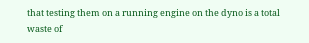that testing them on a running engine on the dyno is a total waste of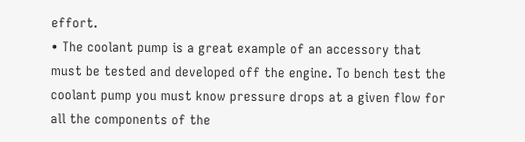effort.
• The coolant pump is a great example of an accessory that must be tested and developed off the engine. To bench test the coolant pump you must know pressure drops at a given flow for all the components of the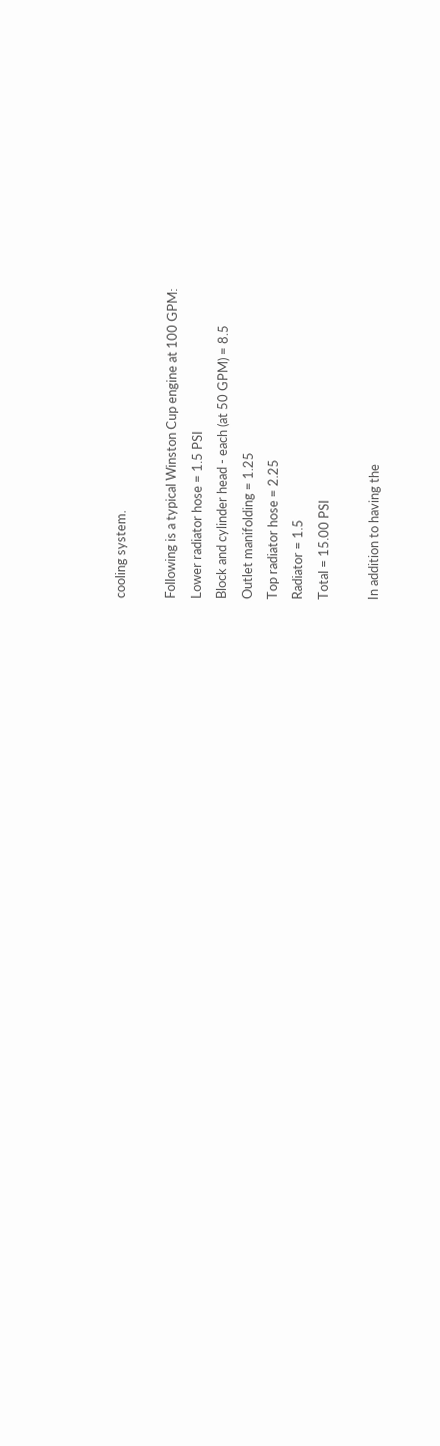cooling system.

Following is a typical Winston Cup engine at 100 GPM:
Lower radiator hose = 1.5 PSI
Block and cylinder head - each (at 50 GPM) = 8.5
Outlet manifolding = 1.25
Top radiator hose = 2.25
Radiator = 1.5
Total = 15.00 PSI

In addition to having the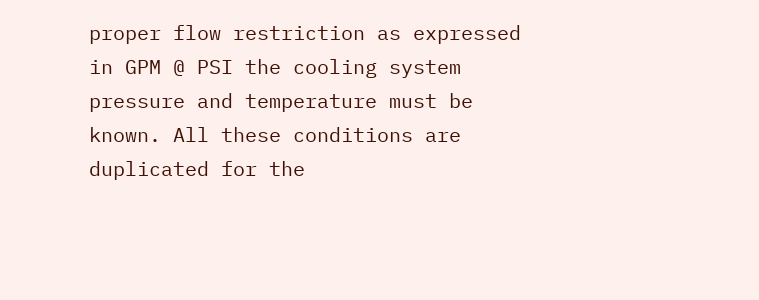proper flow restriction as expressed in GPM @ PSI the cooling system pressure and temperature must be known. All these conditions are duplicated for the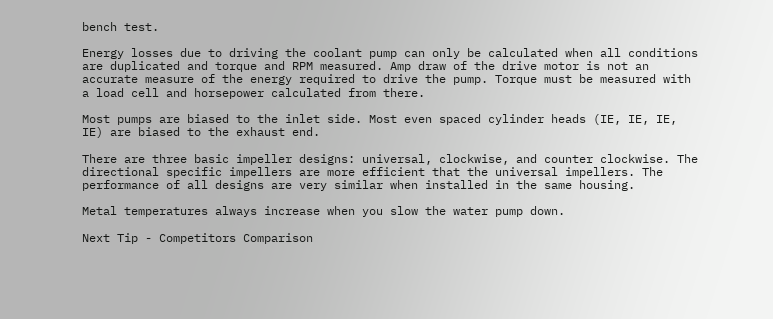bench test.

Energy losses due to driving the coolant pump can only be calculated when all conditions are duplicated and torque and RPM measured. Amp draw of the drive motor is not an accurate measure of the energy required to drive the pump. Torque must be measured with a load cell and horsepower calculated from there.

Most pumps are biased to the inlet side. Most even spaced cylinder heads (IE, IE, IE, IE) are biased to the exhaust end.

There are three basic impeller designs: universal, clockwise, and counter clockwise. The directional specific impellers are more efficient that the universal impellers. The performance of all designs are very similar when installed in the same housing.

Metal temperatures always increase when you slow the water pump down.

Next Tip - Competitors Comparison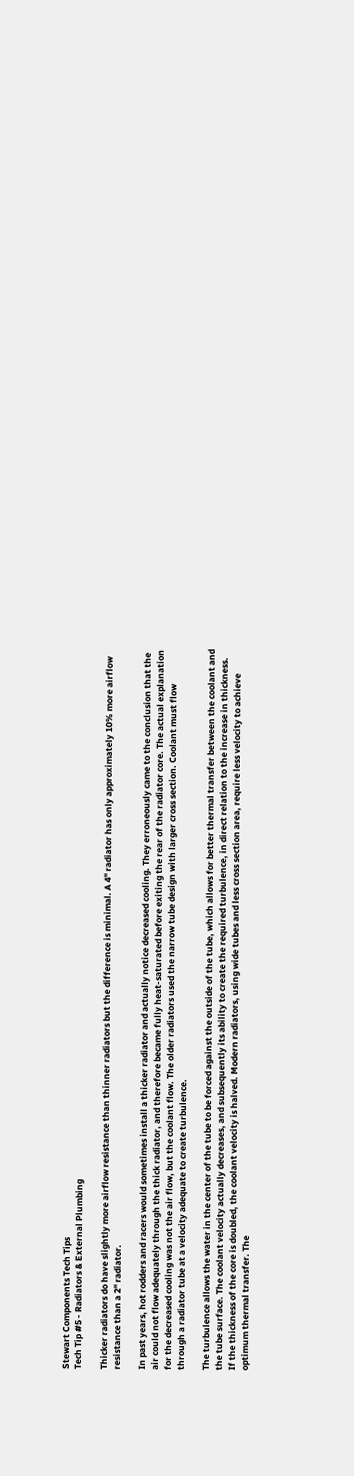Stewart Components Tech Tips
Tech Tip #5 - Radiators & External Plumbing

Thicker radiators do have slightly more airflow resistance than thinner radiators but the difference is minimal. A 4" radiator has only approximately 10% more airflow resistance than a 2" radiator.

In past years, hot rodders and racers would sometimes install a thicker radiator and actually notice decreased cooling. They erroneously came to the conclusion that the air could not flow adequately through the thick radiator, and therefore became fully heat-saturated before exiting the rear of the radiator core. The actual explanation for the decreased cooling was not the air flow, but the coolant flow. The older radiators used the narrow tube design with larger cross section. Coolant must flow through a radiator tube at a velocity adequate to create turbulence.

The turbulence allows the water in the center of the tube to be forced against the outside of the tube, which allows for better thermal transfer between the coolant and the tube surface. The coolant velocity actually decreases, and subsequently its ability to create the required turbulence, in direct relation to the increase in thickness. If the thickness of the core is doubled, the coolant velocity is halved. Modern radiators, using wide tubes and less cross section area, require less velocity to achieve optimum thermal transfer. The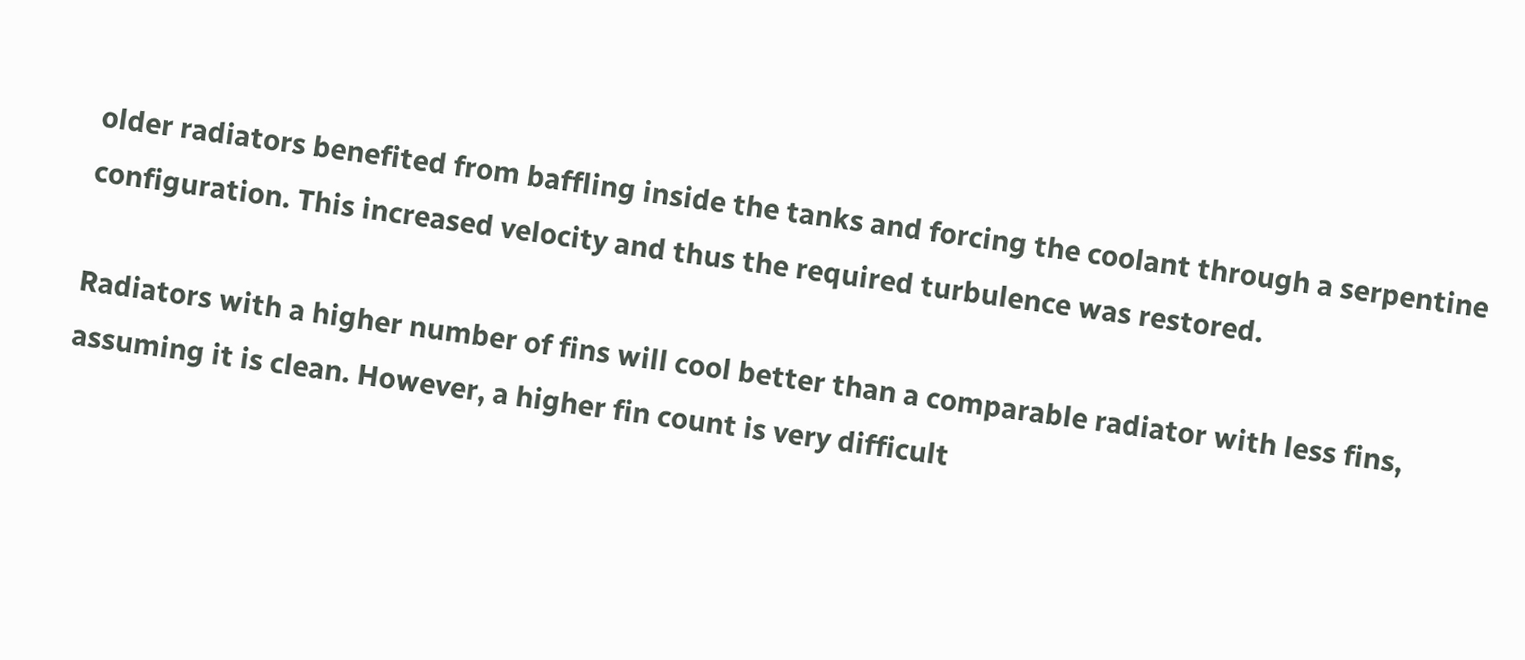older radiators benefited from baffling inside the tanks and forcing the coolant through a serpentine configuration. This increased velocity and thus the required turbulence was restored.

Radiators with a higher number of fins will cool better than a comparable radiator with less fins, assuming it is clean. However, a higher fin count is very difficult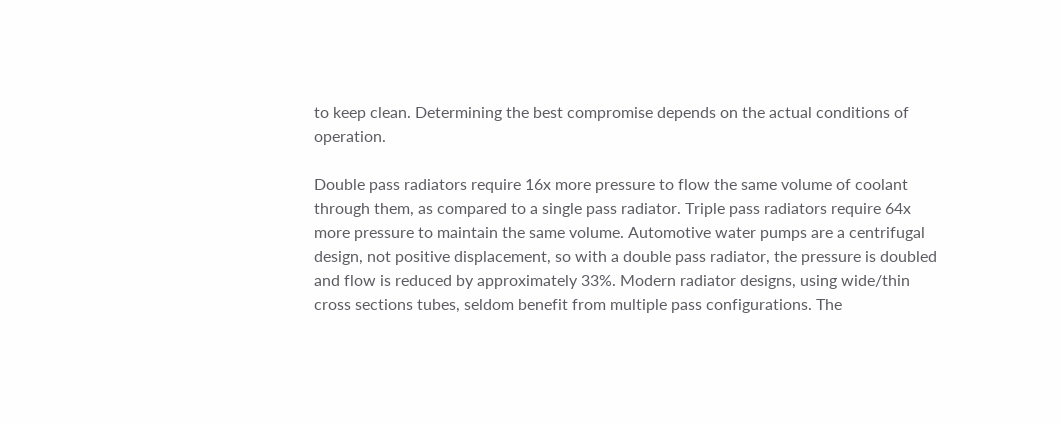to keep clean. Determining the best compromise depends on the actual conditions of operation.

Double pass radiators require 16x more pressure to flow the same volume of coolant through them, as compared to a single pass radiator. Triple pass radiators require 64x more pressure to maintain the same volume. Automotive water pumps are a centrifugal design, not positive displacement, so with a double pass radiator, the pressure is doubled and flow is reduced by approximately 33%. Modern radiator designs, using wide/thin cross sections tubes, seldom benefit from multiple pass configurations. The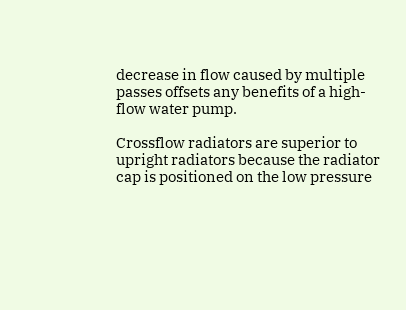decrease in flow caused by multiple passes offsets any benefits of a high-flow water pump.

Crossflow radiators are superior to upright radiators because the radiator cap is positioned on the low pressure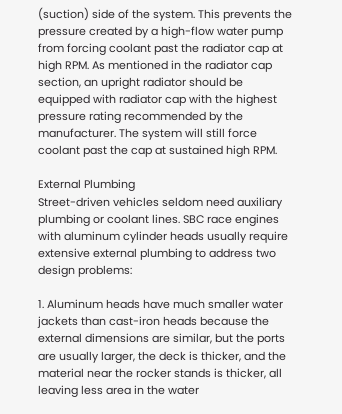(suction) side of the system. This prevents the pressure created by a high-flow water pump from forcing coolant past the radiator cap at high RPM. As mentioned in the radiator cap section, an upright radiator should be equipped with radiator cap with the highest pressure rating recommended by the manufacturer. The system will still force coolant past the cap at sustained high RPM.

External Plumbing
Street-driven vehicles seldom need auxiliary plumbing or coolant lines. SBC race engines with aluminum cylinder heads usually require extensive external plumbing to address two design problems:

1. Aluminum heads have much smaller water jackets than cast-iron heads because the external dimensions are similar, but the ports are usually larger, the deck is thicker, and the material near the rocker stands is thicker, all leaving less area in the water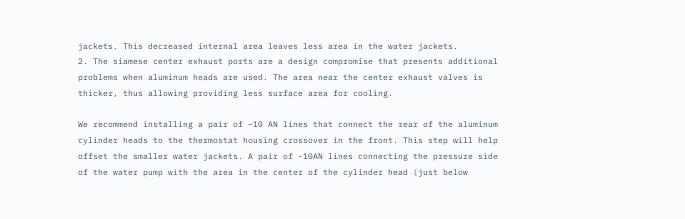jackets. This decreased internal area leaves less area in the water jackets.
2. The siamese center exhaust ports are a design compromise that presents additional problems when aluminum heads are used. The area near the center exhaust valves is thicker, thus allowing providing less surface area for cooling.

We recommend installing a pair of –10 AN lines that connect the rear of the aluminum cylinder heads to the thermostat housing crossover in the front. This step will help offset the smaller water jackets. A pair of -10AN lines connecting the pressure side of the water pump with the area in the center of the cylinder head (just below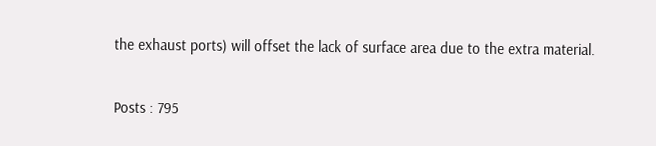the exhaust ports) will offset the lack of surface area due to the extra material.


Posts : 795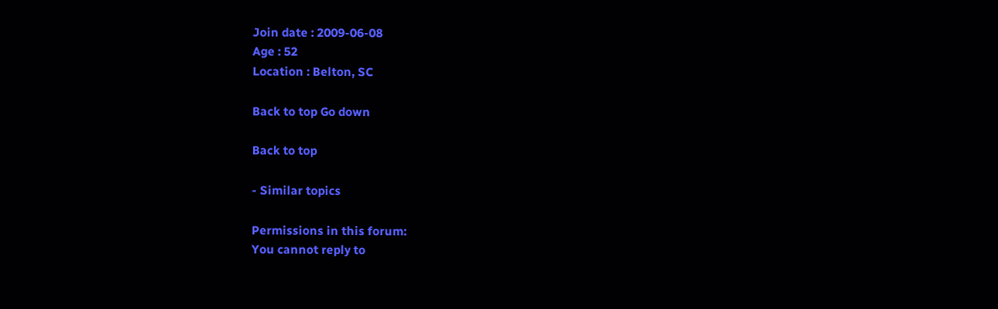Join date : 2009-06-08
Age : 52
Location : Belton, SC

Back to top Go down

Back to top

- Similar topics

Permissions in this forum:
You cannot reply to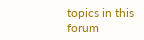topics in this forum